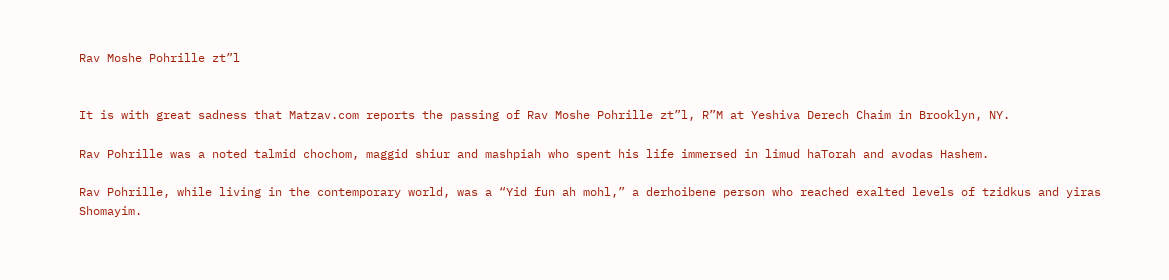Rav Moshe Pohrille zt”l


It is with great sadness that Matzav.com reports the passing of Rav Moshe Pohrille zt”l, R”M at Yeshiva Derech Chaim in Brooklyn, NY.

Rav Pohrille was a noted talmid chochom, maggid shiur and mashpiah who spent his life immersed in limud haTorah and avodas Hashem.

Rav Pohrille, while living in the contemporary world, was a “Yid fun ah mohl,” a derhoibene person who reached exalted levels of tzidkus and yiras Shomayim.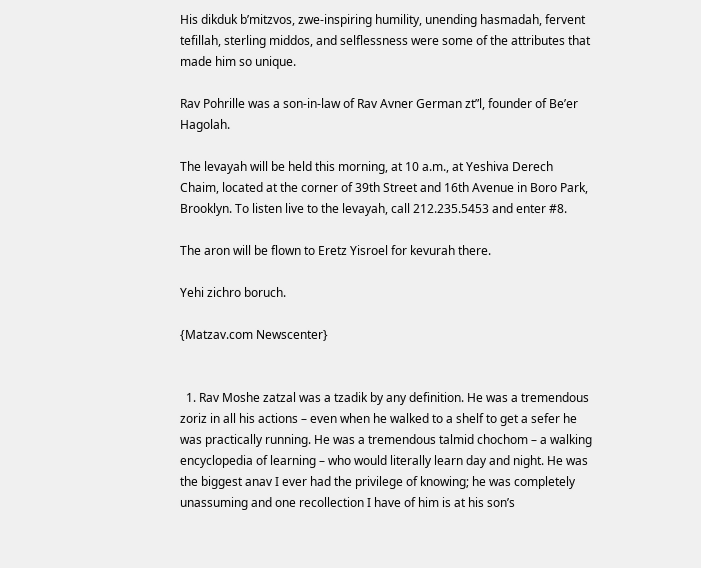His dikduk b’mitzvos, zwe-inspiring humility, unending hasmadah, fervent tefillah, sterling middos, and selflessness were some of the attributes that made him so unique.

Rav Pohrille was a son-in-law of Rav Avner German zt”l, founder of Be’er Hagolah.

The levayah will be held this morning, at 10 a.m., at Yeshiva Derech Chaim, located at the corner of 39th Street and 16th Avenue in Boro Park, Brooklyn. To listen live to the levayah, call 212.235.5453 and enter #8.

The aron will be flown to Eretz Yisroel for kevurah there.

Yehi zichro boruch.

{Matzav.com Newscenter}


  1. Rav Moshe zatzal was a tzadik by any definition. He was a tremendous zoriz in all his actions – even when he walked to a shelf to get a sefer he was practically running. He was a tremendous talmid chochom – a walking encyclopedia of learning – who would literally learn day and night. He was the biggest anav I ever had the privilege of knowing; he was completely unassuming and one recollection I have of him is at his son’s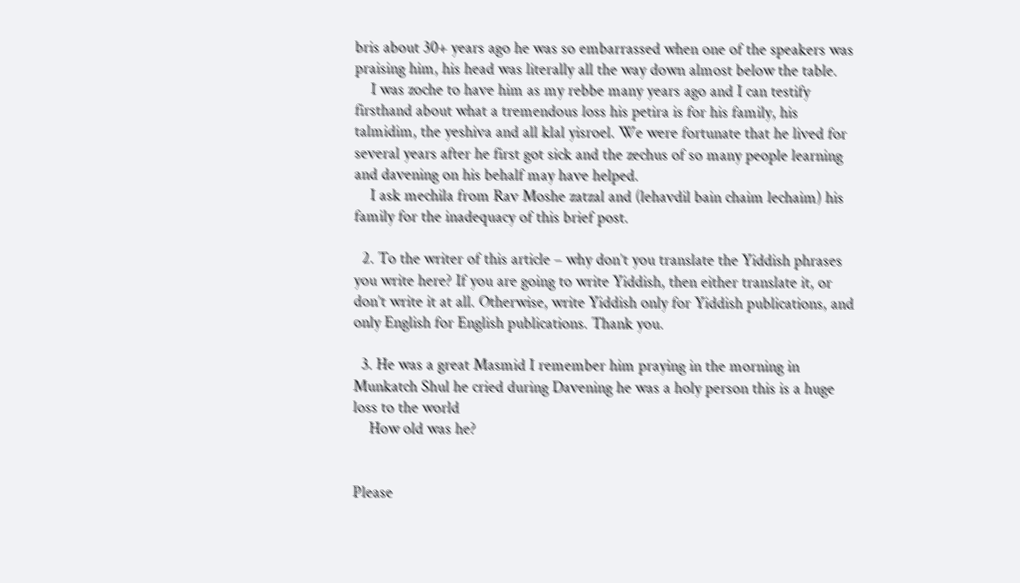bris about 30+ years ago he was so embarrassed when one of the speakers was praising him, his head was literally all the way down almost below the table.
    I was zoche to have him as my rebbe many years ago and I can testify firsthand about what a tremendous loss his petira is for his family, his talmidim, the yeshiva and all klal yisroel. We were fortunate that he lived for several years after he first got sick and the zechus of so many people learning and davening on his behalf may have helped.
    I ask mechila from Rav Moshe zatzal and (lehavdil bain chaim lechaim) his family for the inadequacy of this brief post.

  2. To the writer of this article – why don’t you translate the Yiddish phrases you write here? If you are going to write Yiddish, then either translate it, or don’t write it at all. Otherwise, write Yiddish only for Yiddish publications, and only English for English publications. Thank you.

  3. He was a great Masmid I remember him praying in the morning in Munkatch Shul he cried during Davening he was a holy person this is a huge loss to the world
    How old was he?


Please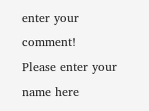enter your comment!
Please enter your name here